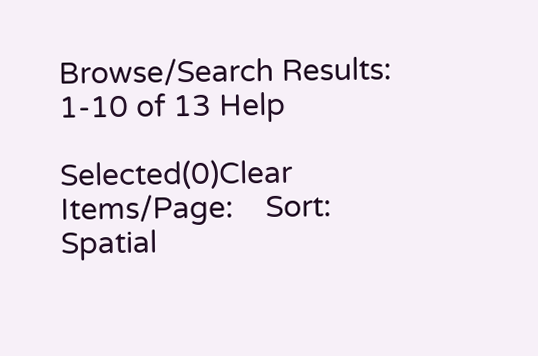Browse/Search Results:  1-10 of 13 Help

Selected(0)Clear Items/Page:    Sort:
Spatial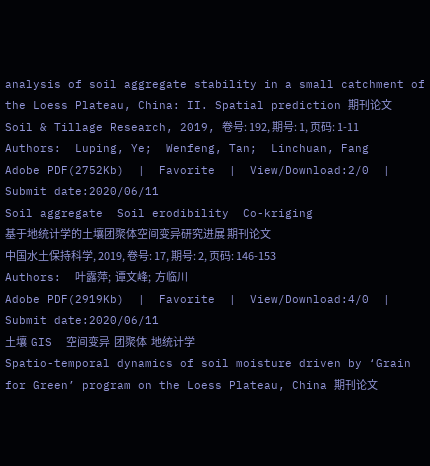analysis of soil aggregate stability in a small catchment of the Loess Plateau, China: II. Spatial prediction 期刊论文
Soil & Tillage Research, 2019, 卷号: 192, 期号: 1, 页码: 1-11
Authors:  Luping, Ye;  Wenfeng, Tan;  Linchuan, Fang
Adobe PDF(2752Kb)  |  Favorite  |  View/Download:2/0  |  Submit date:2020/06/11
Soil aggregate  Soil erodibility  Co-kriging
基于地统计学的土壤团聚体空间变异研究进展 期刊论文
中国水土保持科学, 2019, 卷号: 17, 期号: 2, 页码: 146-153
Authors:  叶露萍;  谭文峰;  方临川
Adobe PDF(2919Kb)  |  Favorite  |  View/Download:4/0  |  Submit date:2020/06/11
土壤  GIS  空间变异  团聚体  地统计学
Spatio-temporal dynamics of soil moisture driven by ‘Grain for Green’ program on the Loess Plateau, China 期刊论文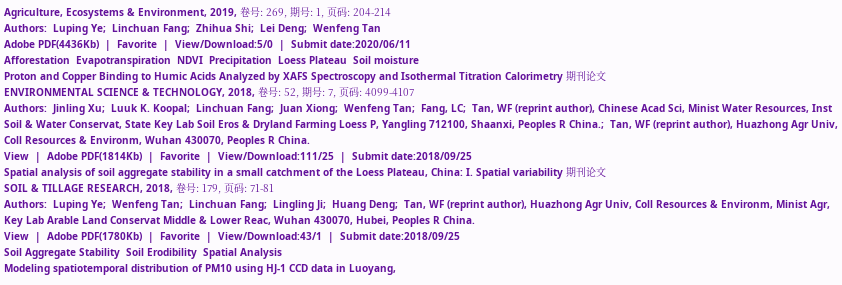Agriculture, Ecosystems & Environment, 2019, 卷号: 269, 期号: 1, 页码: 204-214
Authors:  Luping Ye;  Linchuan Fang;  Zhihua Shi;  Lei Deng;  Wenfeng Tan
Adobe PDF(4436Kb)  |  Favorite  |  View/Download:5/0  |  Submit date:2020/06/11
Afforestation  Evapotranspiration  NDVI  Precipitation  Loess Plateau  Soil moisture
Proton and Copper Binding to Humic Acids Analyzed by XAFS Spectroscopy and Isothermal Titration Calorimetry 期刊论文
ENVIRONMENTAL SCIENCE & TECHNOLOGY, 2018, 卷号: 52, 期号: 7, 页码: 4099-4107
Authors:  Jinling Xu;  Luuk K. Koopal;  Linchuan Fang;  Juan Xiong;  Wenfeng Tan;  Fang, LC;  Tan, WF (reprint author), Chinese Acad Sci, Minist Water Resources, Inst Soil & Water Conservat, State Key Lab Soil Eros & Dryland Farming Loess P, Yangling 712100, Shaanxi, Peoples R China.;  Tan, WF (reprint author), Huazhong Agr Univ, Coll Resources & Environm, Wuhan 430070, Peoples R China.
View  |  Adobe PDF(1814Kb)  |  Favorite  |  View/Download:111/25  |  Submit date:2018/09/25
Spatial analysis of soil aggregate stability in a small catchment of the Loess Plateau, China: I. Spatial variability 期刊论文
SOIL & TILLAGE RESEARCH, 2018, 卷号: 179, 页码: 71-81
Authors:  Luping Ye;  Wenfeng Tan;  Linchuan Fang;  Lingling Ji;  Huang Deng;  Tan, WF (reprint author), Huazhong Agr Univ, Coll Resources & Environm, Minist Agr, Key Lab Arable Land Conservat Middle & Lower Reac, Wuhan 430070, Hubei, Peoples R China.
View  |  Adobe PDF(1780Kb)  |  Favorite  |  View/Download:43/1  |  Submit date:2018/09/25
Soil Aggregate Stability  Soil Erodibility  Spatial Analysis
Modeling spatiotemporal distribution of PM10 using HJ-1 CCD data in Luoyang,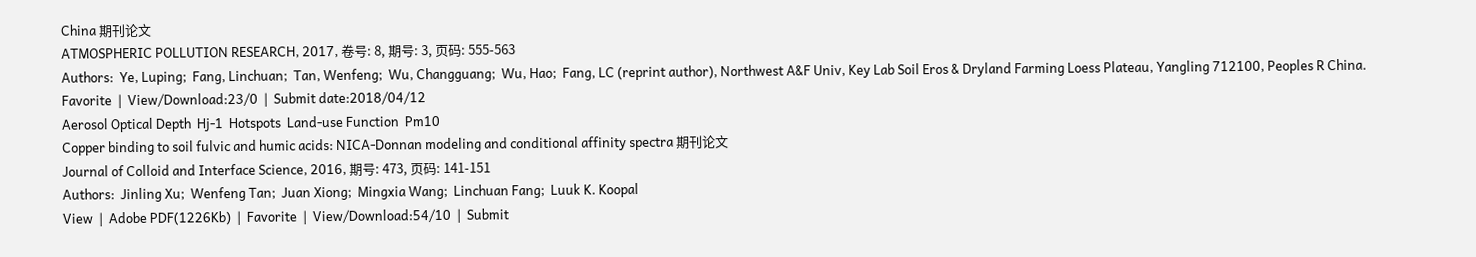China 期刊论文
ATMOSPHERIC POLLUTION RESEARCH, 2017, 卷号: 8, 期号: 3, 页码: 555-563
Authors:  Ye, Luping;  Fang, Linchuan;  Tan, Wenfeng;  Wu, Changguang;  Wu, Hao;  Fang, LC (reprint author), Northwest A&F Univ, Key Lab Soil Eros & Dryland Farming Loess Plateau, Yangling 712100, Peoples R China.
Favorite  |  View/Download:23/0  |  Submit date:2018/04/12
Aerosol Optical Depth  Hj-1  Hotspots  Land-use Function  Pm10
Copper binding to soil fulvic and humic acids: NICA-Donnan modeling and conditional affinity spectra 期刊论文
Journal of Colloid and Interface Science, 2016, 期号: 473, 页码: 141-151
Authors:  Jinling Xu;  Wenfeng Tan;  Juan Xiong;  Mingxia Wang;  Linchuan Fang;  Luuk K. Koopal
View  |  Adobe PDF(1226Kb)  |  Favorite  |  View/Download:54/10  |  Submit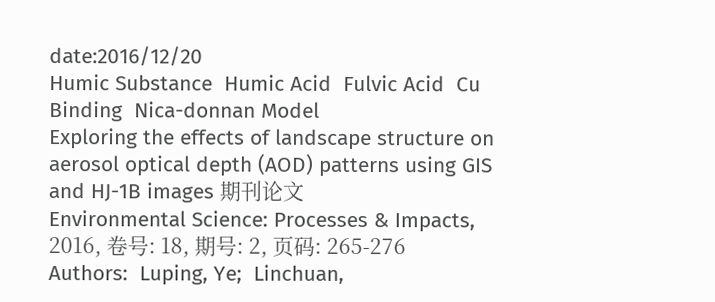date:2016/12/20
Humic Substance  Humic Acid  Fulvic Acid  Cu Binding  Nica-donnan Model
Exploring the effects of landscape structure on aerosol optical depth (AOD) patterns using GIS and HJ-1B images 期刊论文
Environmental Science: Processes & Impacts, 2016, 卷号: 18, 期号: 2, 页码: 265-276
Authors:  Luping, Ye;  Linchuan,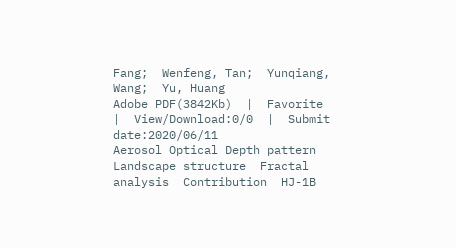Fang;  Wenfeng, Tan;  Yunqiang, Wang;  Yu, Huang
Adobe PDF(3842Kb)  |  Favorite  |  View/Download:0/0  |  Submit date:2020/06/11
Aerosol Optical Depth pattern  Landscape structure  Fractal analysis  Contribution  HJ-1B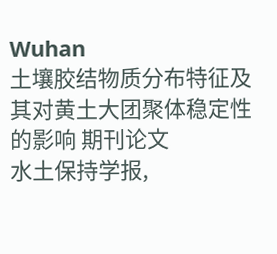Wuhan
土壤胶结物质分布特征及其对黄土大团聚体稳定性的影响 期刊论文
水土保持学报,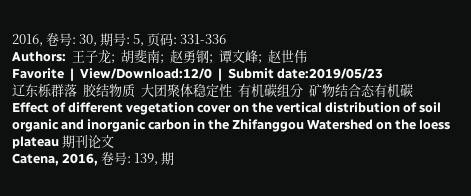2016, 卷号: 30, 期号: 5, 页码: 331-336
Authors:  王子龙;  胡斐南;  赵勇钢;  谭文峰;  赵世伟
Favorite  |  View/Download:12/0  |  Submit date:2019/05/23
辽东栎群落  胶结物质  大团聚体稳定性  有机碳组分  矿物结合态有机碳
Effect of different vegetation cover on the vertical distribution of soil organic and inorganic carbon in the Zhifanggou Watershed on the loess plateau 期刊论文
Catena, 2016, 卷号: 139, 期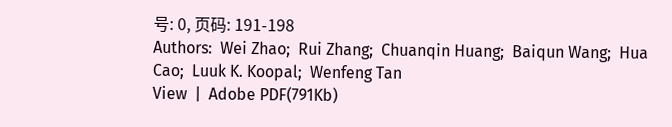号: 0, 页码: 191-198
Authors:  Wei Zhao;  Rui Zhang;  Chuanqin Huang;  Baiqun Wang;  Hua Cao;  Luuk K. Koopal;  Wenfeng Tan
View  |  Adobe PDF(791Kb)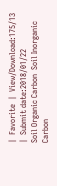|  Favorite  |  View/Download:175/13  |  Submit date:2018/01/22
Soil Organic Carbon  Soil Inorganic Carbon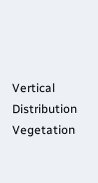Vertical Distribution  Vegetation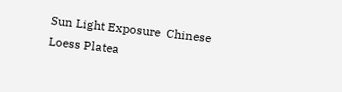Sun Light Exposure  Chinese Loess Platea